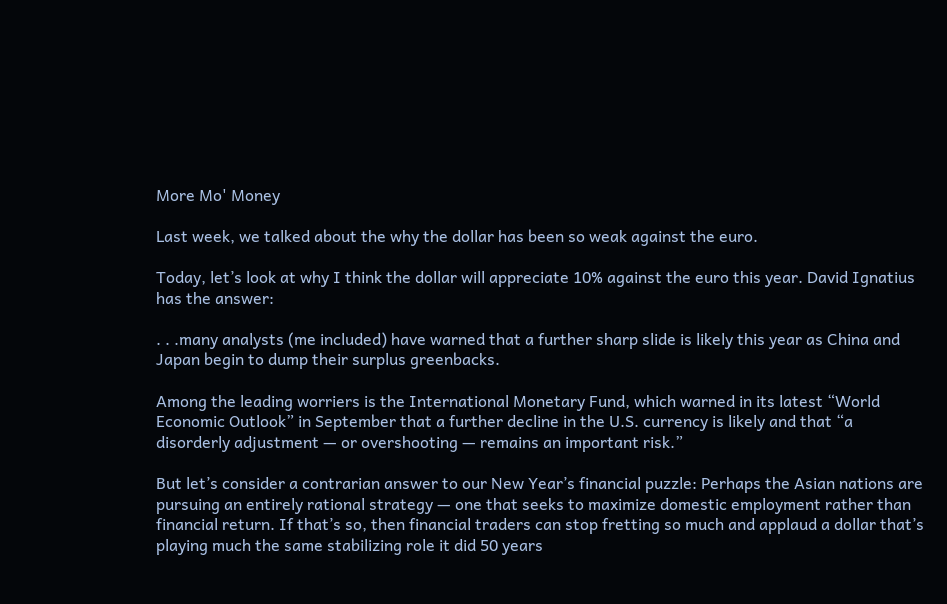More Mo' Money

Last week, we talked about the why the dollar has been so weak against the euro.

Today, let’s look at why I think the dollar will appreciate 10% against the euro this year. David Ignatius has the answer:

. . .many analysts (me included) have warned that a further sharp slide is likely this year as China and Japan begin to dump their surplus greenbacks.

Among the leading worriers is the International Monetary Fund, which warned in its latest “World Economic Outlook” in September that a further decline in the U.S. currency is likely and that “a disorderly adjustment — or overshooting — remains an important risk.”

But let’s consider a contrarian answer to our New Year’s financial puzzle: Perhaps the Asian nations are pursuing an entirely rational strategy — one that seeks to maximize domestic employment rather than financial return. If that’s so, then financial traders can stop fretting so much and applaud a dollar that’s playing much the same stabilizing role it did 50 years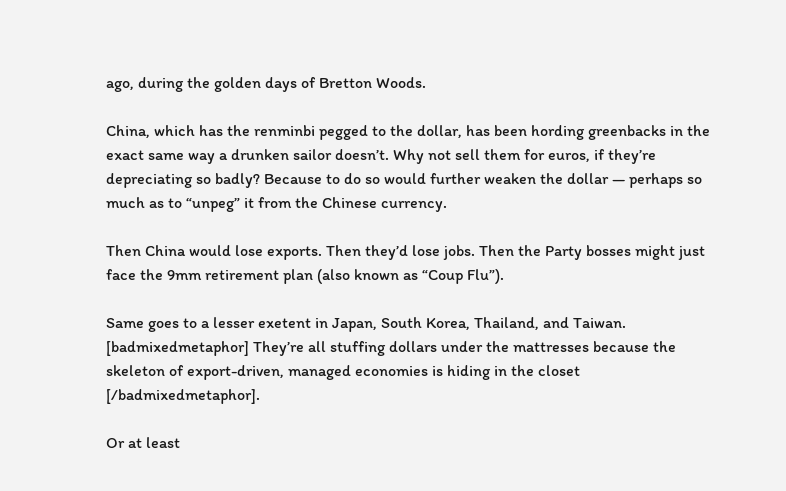ago, during the golden days of Bretton Woods.

China, which has the renminbi pegged to the dollar, has been hording greenbacks in the exact same way a drunken sailor doesn’t. Why not sell them for euros, if they’re depreciating so badly? Because to do so would further weaken the dollar — perhaps so much as to “unpeg” it from the Chinese currency.

Then China would lose exports. Then they’d lose jobs. Then the Party bosses might just face the 9mm retirement plan (also known as “Coup Flu”).

Same goes to a lesser exetent in Japan, South Korea, Thailand, and Taiwan. [badmixedmetaphor] They’re all stuffing dollars under the mattresses because the skeleton of export-driven, managed economies is hiding in the closet [/badmixedmetaphor].

Or at least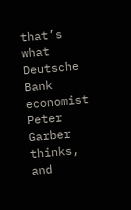that’s what Deutsche Bank economist Peter Garber thinks, and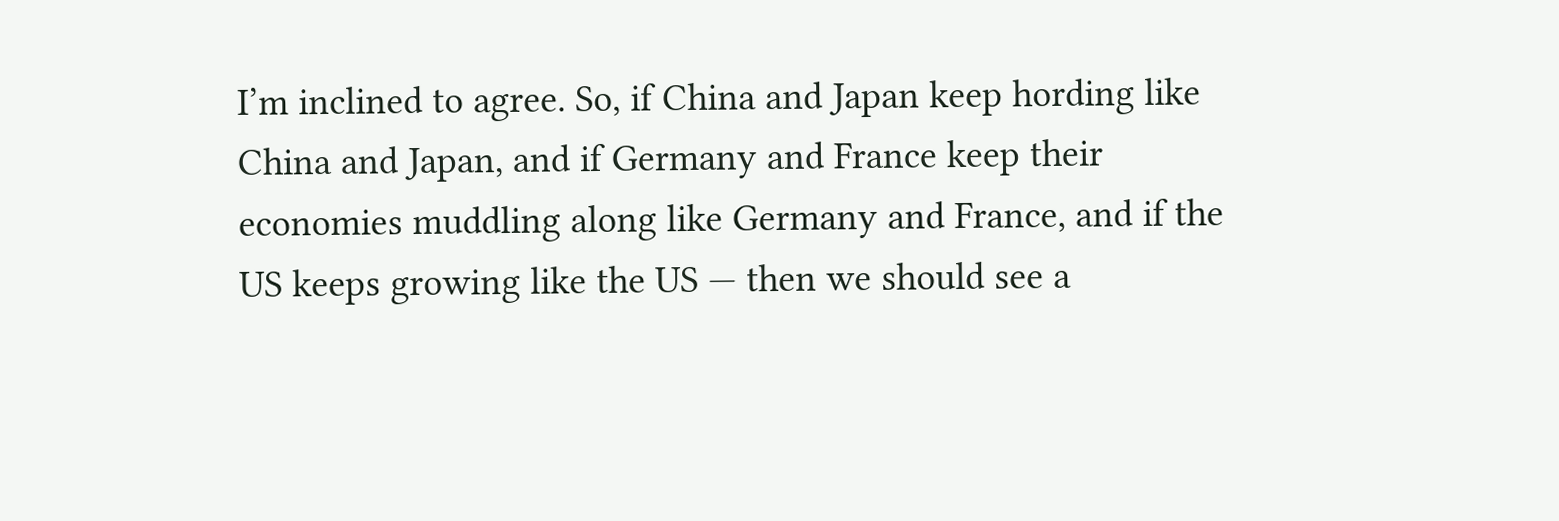I’m inclined to agree. So, if China and Japan keep hording like China and Japan, and if Germany and France keep their economies muddling along like Germany and France, and if the US keeps growing like the US — then we should see a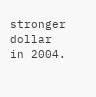stronger dollar in 2004.